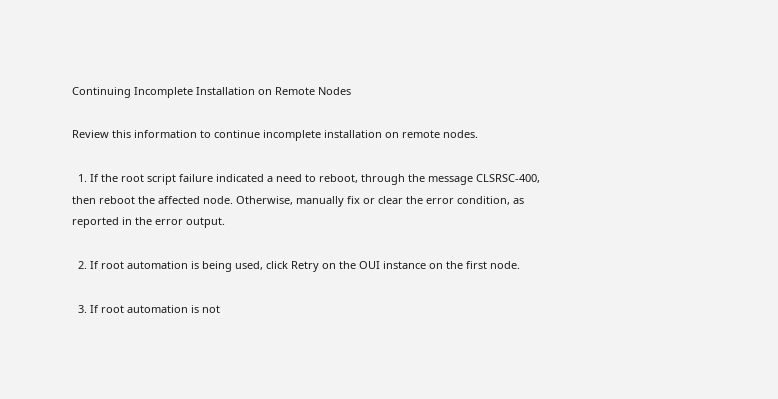Continuing Incomplete Installation on Remote Nodes

Review this information to continue incomplete installation on remote nodes.

  1. If the root script failure indicated a need to reboot, through the message CLSRSC-400, then reboot the affected node. Otherwise, manually fix or clear the error condition, as reported in the error output.

  2. If root automation is being used, click Retry on the OUI instance on the first node.

  3. If root automation is not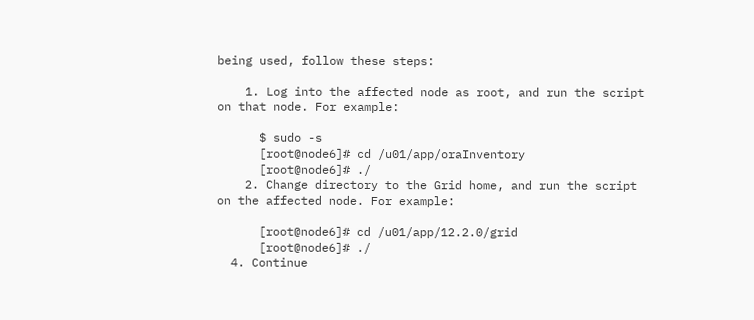being used, follow these steps:

    1. Log into the affected node as root, and run the script on that node. For example:

      $ sudo -s
      [root@node6]# cd /u01/app/oraInventory
      [root@node6]# ./
    2. Change directory to the Grid home, and run the script on the affected node. For example:

      [root@node6]# cd /u01/app/12.2.0/grid
      [root@node6]# ./
  4. Continue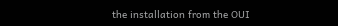the installation from the OUI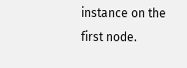instance on the first node.